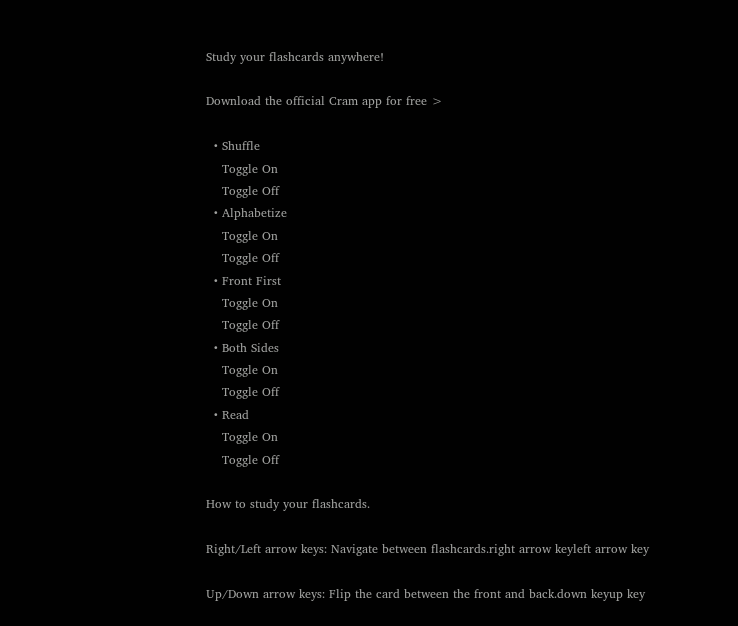Study your flashcards anywhere!

Download the official Cram app for free >

  • Shuffle
    Toggle On
    Toggle Off
  • Alphabetize
    Toggle On
    Toggle Off
  • Front First
    Toggle On
    Toggle Off
  • Both Sides
    Toggle On
    Toggle Off
  • Read
    Toggle On
    Toggle Off

How to study your flashcards.

Right/Left arrow keys: Navigate between flashcards.right arrow keyleft arrow key

Up/Down arrow keys: Flip the card between the front and back.down keyup key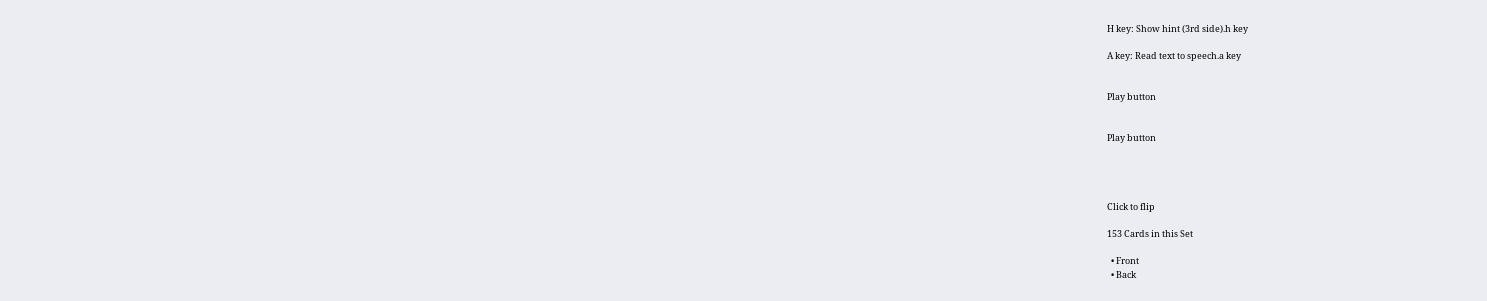H key: Show hint (3rd side).h key

A key: Read text to speech.a key


Play button


Play button




Click to flip

153 Cards in this Set

  • Front
  • Back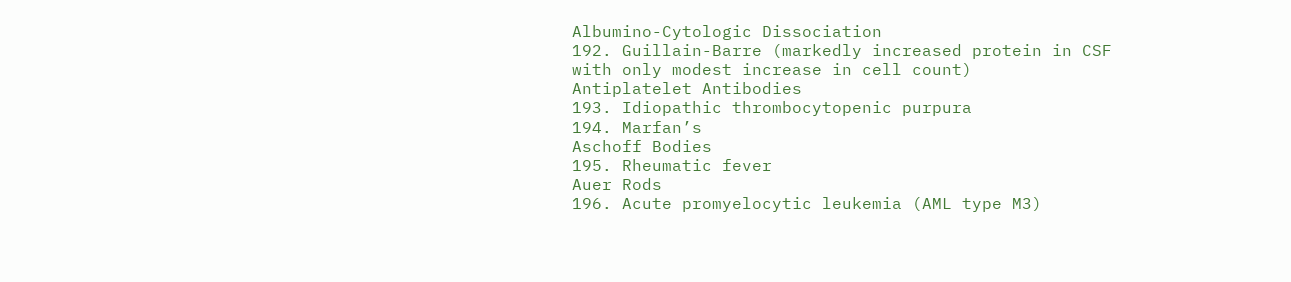Albumino-Cytologic Dissociation
192. Guillain-Barre (markedly increased protein in CSF with only modest increase in cell count)
Antiplatelet Antibodies
193. Idiopathic thrombocytopenic purpura
194. Marfan’s
Aschoff Bodies
195. Rheumatic fever
Auer Rods
196. Acute promyelocytic leukemia (AML type M3)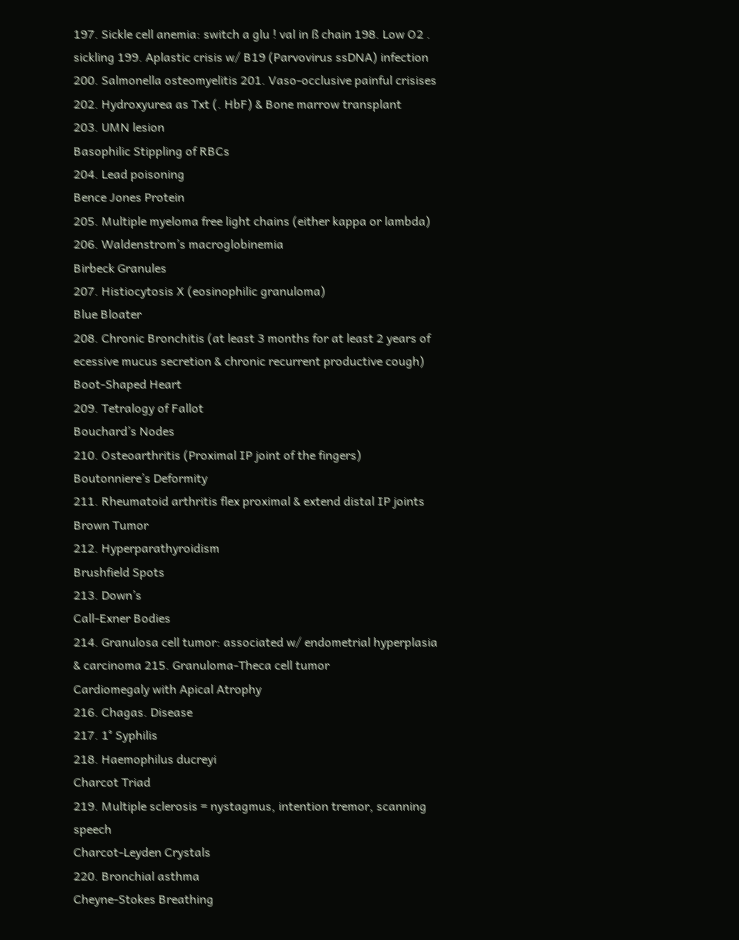197. Sickle cell anemia: switch a glu ! val in ß chain 198. Low O2 . sickling 199. Aplastic crisis w/ B19 (Parvovirus ssDNA) infection 200. Salmonella osteomyelitis 201. Vaso-occlusive painful crisises 202. Hydroxyurea as Txt (. HbF) & Bone marrow transplant
203. UMN lesion
Basophilic Stippling of RBCs
204. Lead poisoning
Bence Jones Protein
205. Multiple myeloma free light chains (either kappa or lambda) 206. Waldenstrom’s macroglobinemia
Birbeck Granules
207. Histiocytosis X (eosinophilic granuloma)
Blue Bloater
208. Chronic Bronchitis (at least 3 months for at least 2 years of ecessive mucus secretion & chronic recurrent productive cough)
Boot-Shaped Heart
209. Tetralogy of Fallot
Bouchard’s Nodes
210. Osteoarthritis (Proximal IP joint of the fingers)
Boutonniere’s Deformity
211. Rheumatoid arthritis flex proximal & extend distal IP joints
Brown Tumor
212. Hyperparathyroidism
Brushfield Spots
213. Down’s
Call-Exner Bodies
214. Granulosa cell tumor: associated w/ endometrial hyperplasia & carcinoma 215. Granuloma-Theca cell tumor
Cardiomegaly with Apical Atrophy
216. Chagas. Disease
217. 1° Syphilis
218. Haemophilus ducreyi
Charcot Triad
219. Multiple sclerosis = nystagmus, intention tremor, scanning speech
Charcot-Leyden Crystals
220. Bronchial asthma
Cheyne-Stokes Breathing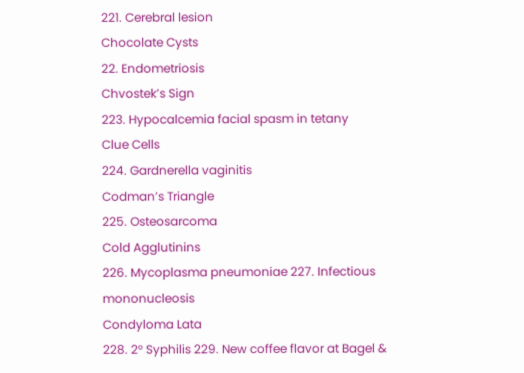221. Cerebral lesion
Chocolate Cysts
22. Endometriosis
Chvostek’s Sign
223. Hypocalcemia facial spasm in tetany
Clue Cells
224. Gardnerella vaginitis
Codman’s Triangle
225. Osteosarcoma
Cold Agglutinins
226. Mycoplasma pneumoniae 227. Infectious mononucleosis
Condyloma Lata
228. 2° Syphilis 229. New coffee flavor at Bagel &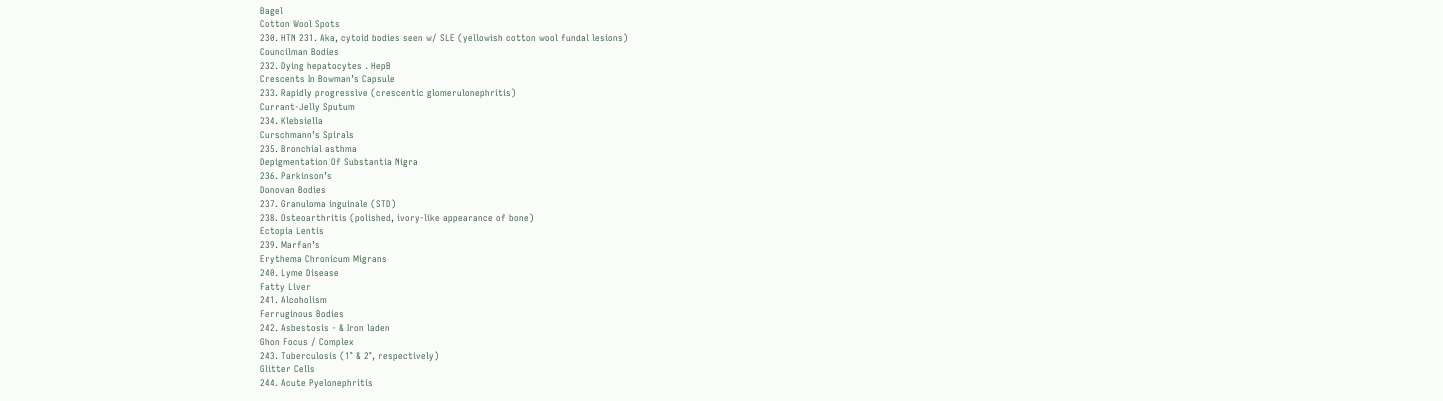Bagel
Cotton Wool Spots
230. HTN 231. Aka, cytoid bodies seen w/ SLE (yellowish cotton wool fundal lesions)
Councilman Bodies
232. Dying hepatocytes . HepB
Crescents In Bowman’s Capsule
233. Rapidly progressive (crescentic glomerulonephritis)
Currant-Jelly Sputum
234. Klebsiella
Curschmann’s Spirals
235. Bronchial asthma
Depigmentation Of Substantia Nigra
236. Parkinson’s
Donovan Bodies
237. Granuloma inguinale (STD)
238. Osteoarthritis (polished, ivory-like appearance of bone)
Ectopia Lentis
239. Marfan’s
Erythema Chronicum Migrans
240. Lyme Disease
Fatty Liver
241. Alcoholism
Ferruginous Bodies
242. Asbestosis - & Iron laden
Ghon Focus / Complex
243. Tuberculosis (1° & 2°, respectively)
Glitter Cells
244. Acute Pyelonephritis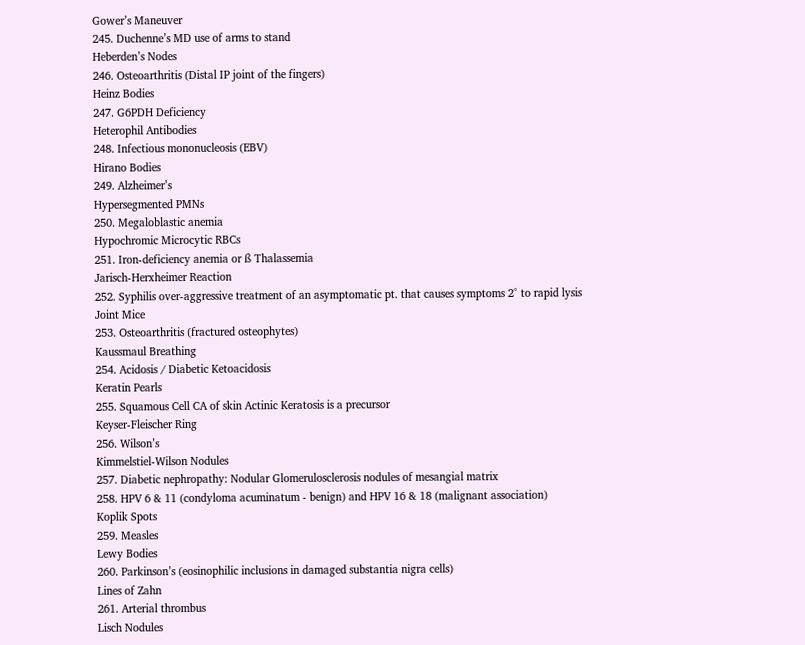Gower’s Maneuver
245. Duchenne’s MD use of arms to stand
Heberden’s Nodes
246. Osteoarthritis (Distal IP joint of the fingers)
Heinz Bodies
247. G6PDH Deficiency
Heterophil Antibodies
248. Infectious mononucleosis (EBV)
Hirano Bodies
249. Alzheimer’s
Hypersegmented PMNs
250. Megaloblastic anemia
Hypochromic Microcytic RBCs
251. Iron-deficiency anemia or ß Thalassemia
Jarisch-Herxheimer Reaction
252. Syphilis over-aggressive treatment of an asymptomatic pt. that causes symptoms 2° to rapid lysis
Joint Mice
253. Osteoarthritis (fractured osteophytes)
Kaussmaul Breathing
254. Acidosis / Diabetic Ketoacidosis
Keratin Pearls
255. Squamous Cell CA of skin Actinic Keratosis is a precursor
Keyser-Fleischer Ring
256. Wilson’s
Kimmelstiel-Wilson Nodules
257. Diabetic nephropathy: Nodular Glomerulosclerosis nodules of mesangial matrix
258. HPV 6 & 11 (condyloma acuminatum - benign) and HPV 16 & 18 (malignant association)
Koplik Spots
259. Measles
Lewy Bodies
260. Parkinson’s (eosinophilic inclusions in damaged substantia nigra cells)
Lines of Zahn
261. Arterial thrombus
Lisch Nodules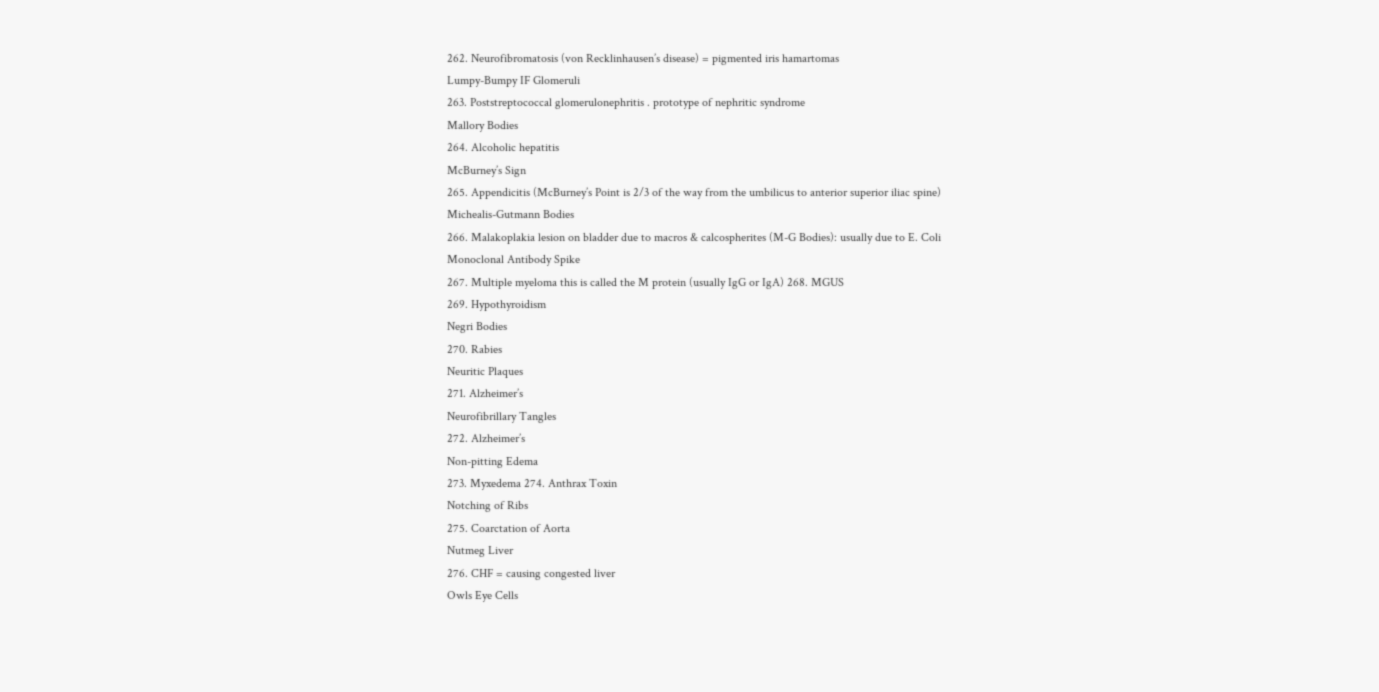262. Neurofibromatosis (von Recklinhausen’s disease) = pigmented iris hamartomas
Lumpy-Bumpy IF Glomeruli
263. Poststreptococcal glomerulonephritis . prototype of nephritic syndrome
Mallory Bodies
264. Alcoholic hepatitis
McBurney’s Sign
265. Appendicitis (McBurney’s Point is 2/3 of the way from the umbilicus to anterior superior iliac spine)
Michealis-Gutmann Bodies
266. Malakoplakia lesion on bladder due to macros & calcospherites (M-G Bodies): usually due to E. Coli
Monoclonal Antibody Spike
267. Multiple myeloma this is called the M protein (usually IgG or IgA) 268. MGUS
269. Hypothyroidism
Negri Bodies
270. Rabies
Neuritic Plaques
271. Alzheimer’s
Neurofibrillary Tangles
272. Alzheimer’s
Non-pitting Edema
273. Myxedema 274. Anthrax Toxin
Notching of Ribs
275. Coarctation of Aorta
Nutmeg Liver
276. CHF = causing congested liver
Owls Eye Cells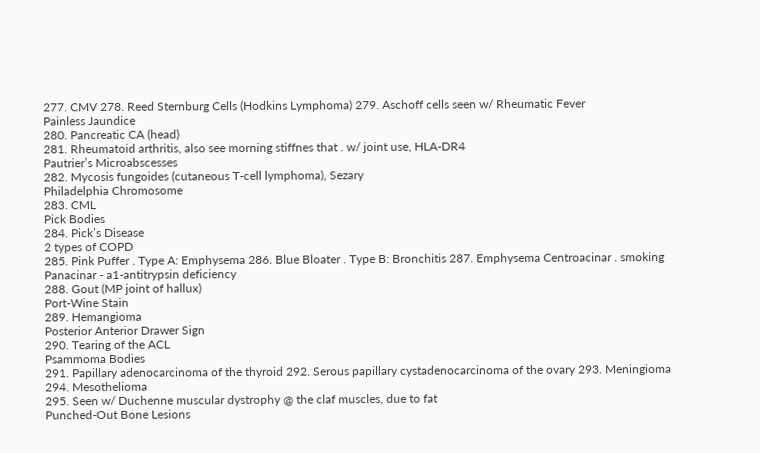277. CMV 278. Reed Sternburg Cells (Hodkins Lymphoma) 279. Aschoff cells seen w/ Rheumatic Fever
Painless Jaundice
280. Pancreatic CA (head)
281. Rheumatoid arthritis, also see morning stiffnes that . w/ joint use, HLA-DR4
Pautrier’s Microabscesses
282. Mycosis fungoides (cutaneous T-cell lymphoma), Sezary
Philadelphia Chromosome
283. CML
Pick Bodies
284. Pick’s Disease
2 types of COPD
285. Pink Puffer . Type A: Emphysema 286. Blue Bloater . Type B: Bronchitis 287. Emphysema Centroacinar . smoking Panacinar - a1-antitrypsin deficiency
288. Gout (MP joint of hallux)
Port-Wine Stain
289. Hemangioma
Posterior Anterior Drawer Sign
290. Tearing of the ACL
Psammoma Bodies
291. Papillary adenocarcinoma of the thyroid 292. Serous papillary cystadenocarcinoma of the ovary 293. Meningioma 294. Mesothelioma
295. Seen w/ Duchenne muscular dystrophy @ the claf muscles, due to fat
Punched-Out Bone Lesions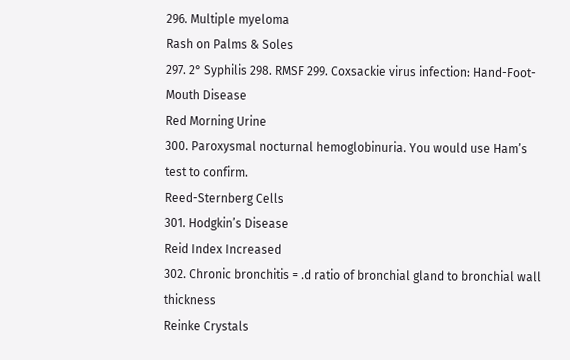296. Multiple myeloma
Rash on Palms & Soles
297. 2° Syphilis 298. RMSF 299. Coxsackie virus infection: Hand-Foot-Mouth Disease
Red Morning Urine
300. Paroxysmal nocturnal hemoglobinuria. You would use Ham’s test to confirm.
Reed-Sternberg Cells
301. Hodgkin’s Disease
Reid Index Increased
302. Chronic bronchitis = .d ratio of bronchial gland to bronchial wall thickness
Reinke Crystals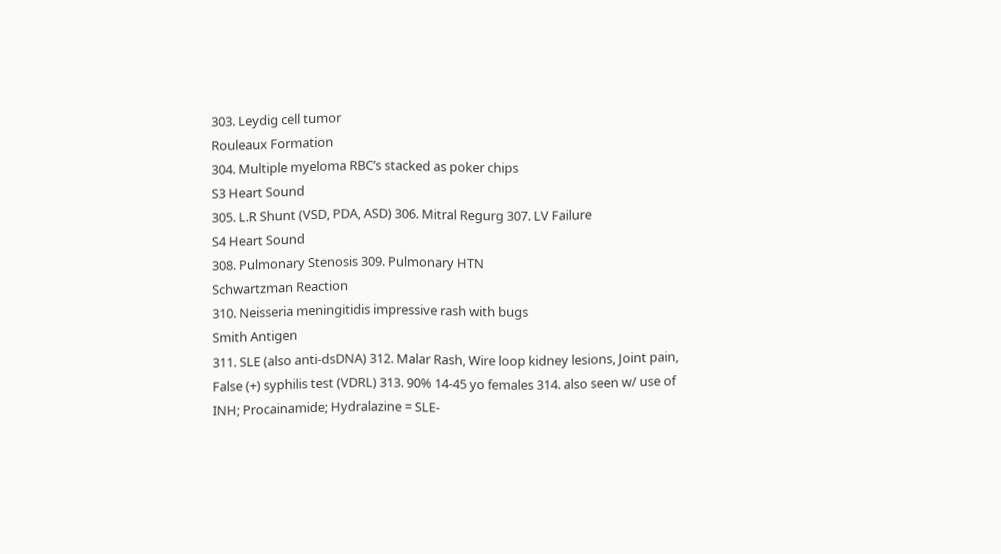303. Leydig cell tumor
Rouleaux Formation
304. Multiple myeloma RBC’s stacked as poker chips
S3 Heart Sound
305. L.R Shunt (VSD, PDA, ASD) 306. Mitral Regurg 307. LV Failure
S4 Heart Sound
308. Pulmonary Stenosis 309. Pulmonary HTN
Schwartzman Reaction
310. Neisseria meningitidis impressive rash with bugs
Smith Antigen
311. SLE (also anti-dsDNA) 312. Malar Rash, Wire loop kidney lesions, Joint pain, False (+) syphilis test (VDRL) 313. 90% 14-45 yo females 314. also seen w/ use of INH; Procainamide; Hydralazine = SLE-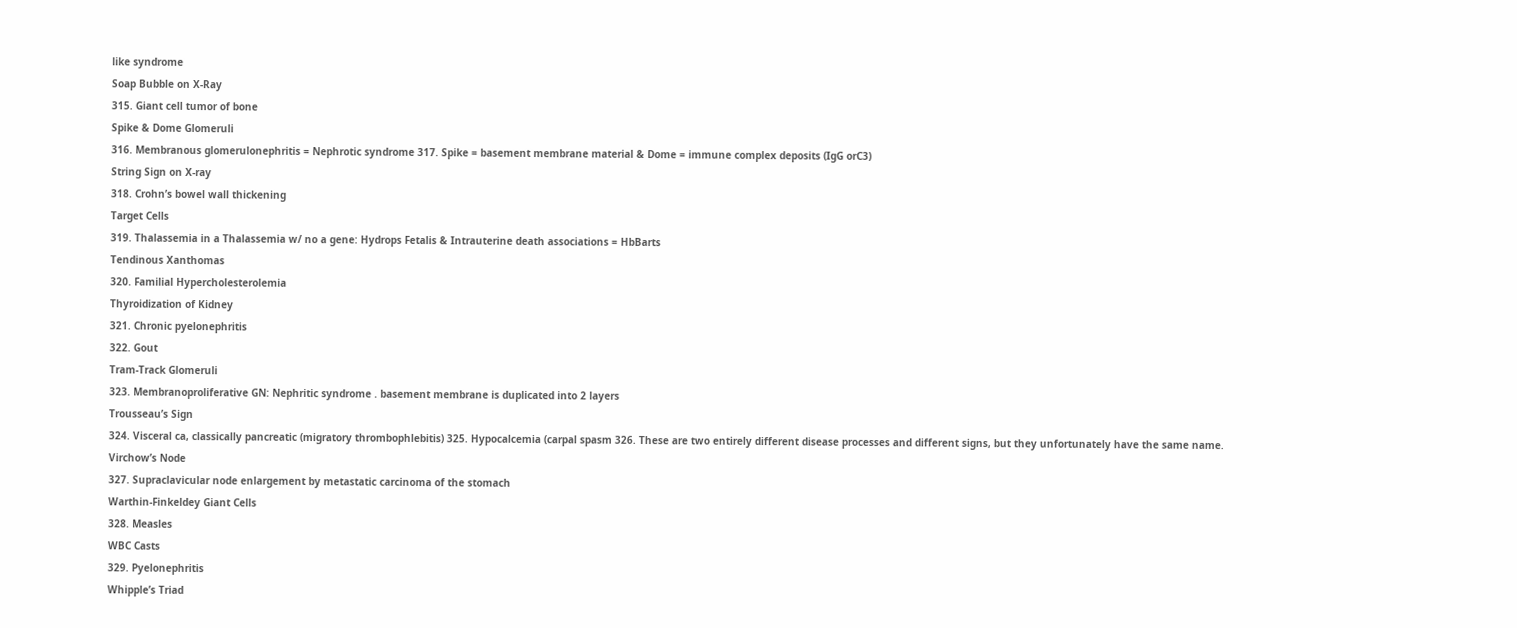like syndrome
Soap Bubble on X-Ray
315. Giant cell tumor of bone
Spike & Dome Glomeruli
316. Membranous glomerulonephritis = Nephrotic syndrome 317. Spike = basement membrane material & Dome = immune complex deposits (IgG orC3)
String Sign on X-ray
318. Crohn’s bowel wall thickening
Target Cells
319. Thalassemia in a Thalassemia w/ no a gene: Hydrops Fetalis & Intrauterine death associations = HbBarts
Tendinous Xanthomas
320. Familial Hypercholesterolemia
Thyroidization of Kidney
321. Chronic pyelonephritis
322. Gout
Tram-Track Glomeruli
323. Membranoproliferative GN: Nephritic syndrome . basement membrane is duplicated into 2 layers
Trousseau’s Sign
324. Visceral ca, classically pancreatic (migratory thrombophlebitis) 325. Hypocalcemia (carpal spasm 326. These are two entirely different disease processes and different signs, but they unfortunately have the same name.
Virchow’s Node
327. Supraclavicular node enlargement by metastatic carcinoma of the stomach
Warthin-Finkeldey Giant Cells
328. Measles
WBC Casts
329. Pyelonephritis
Whipple’s Triad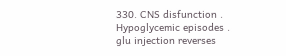330. CNS disfunction . Hypoglycemic episodes . glu injection reverses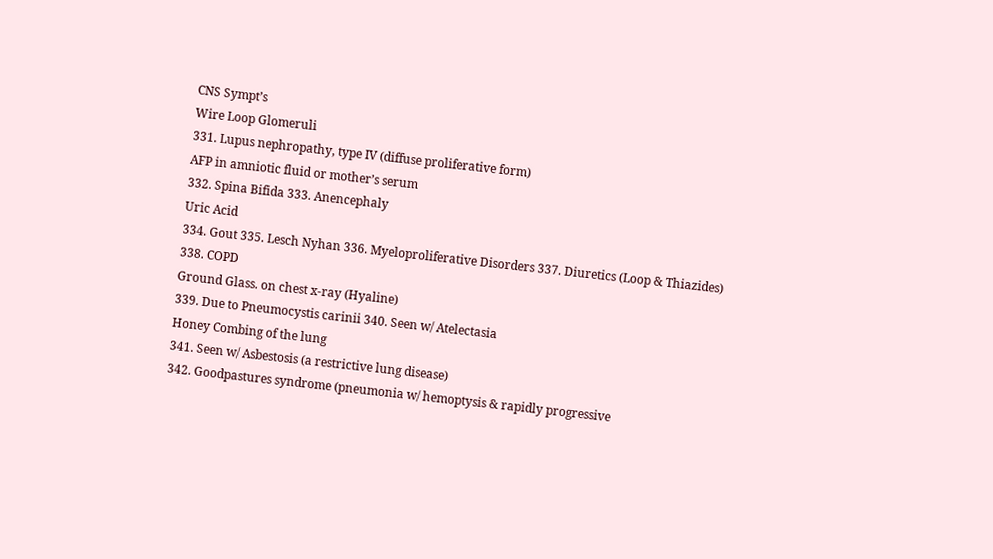CNS Sympt’s
Wire Loop Glomeruli
331. Lupus nephropathy, type IV (diffuse proliferative form)
AFP in amniotic fluid or mother’s serum
332. Spina Bifida 333. Anencephaly
Uric Acid
334. Gout 335. Lesch Nyhan 336. Myeloproliferative Disorders 337. Diuretics (Loop & Thiazides)
338. COPD
Ground Glass. on chest x-ray (Hyaline)
339. Due to Pneumocystis carinii 340. Seen w/ Atelectasia
Honey Combing of the lung
341. Seen w/ Asbestosis (a restrictive lung disease)
342. Goodpastures syndrome (pneumonia w/ hemoptysis & rapidly progressive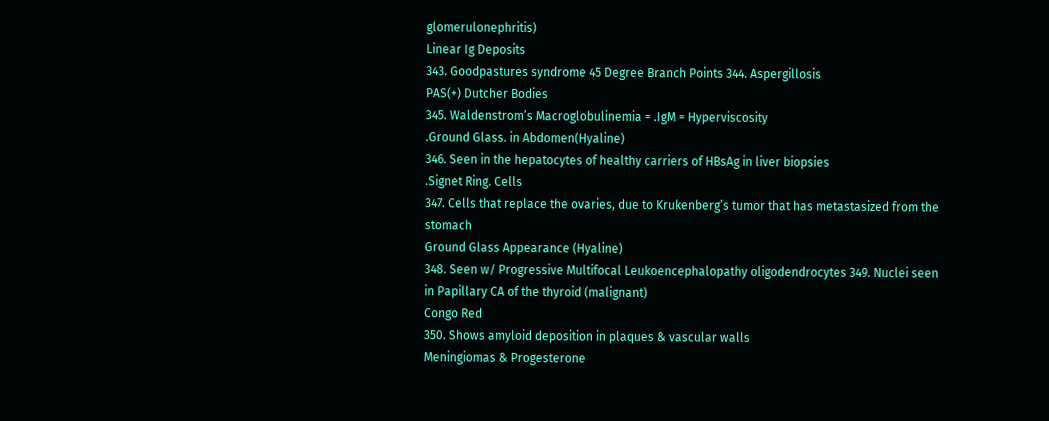glomerulonephritis)
Linear Ig Deposits
343. Goodpastures syndrome 45 Degree Branch Points 344. Aspergillosis
PAS(+) Dutcher Bodies
345. Waldenstrom’s Macroglobulinemia = .IgM = Hyperviscosity
.Ground Glass. in Abdomen(Hyaline)
346. Seen in the hepatocytes of healthy carriers of HBsAg in liver biopsies
.Signet Ring. Cells
347. Cells that replace the ovaries, due to Krukenberg’s tumor that has metastasized from the stomach
Ground Glass Appearance (Hyaline)
348. Seen w/ Progressive Multifocal Leukoencephalopathy oligodendrocytes 349. Nuclei seen in Papillary CA of the thyroid (malignant)
Congo Red
350. Shows amyloid deposition in plaques & vascular walls
Meningiomas & Progesterone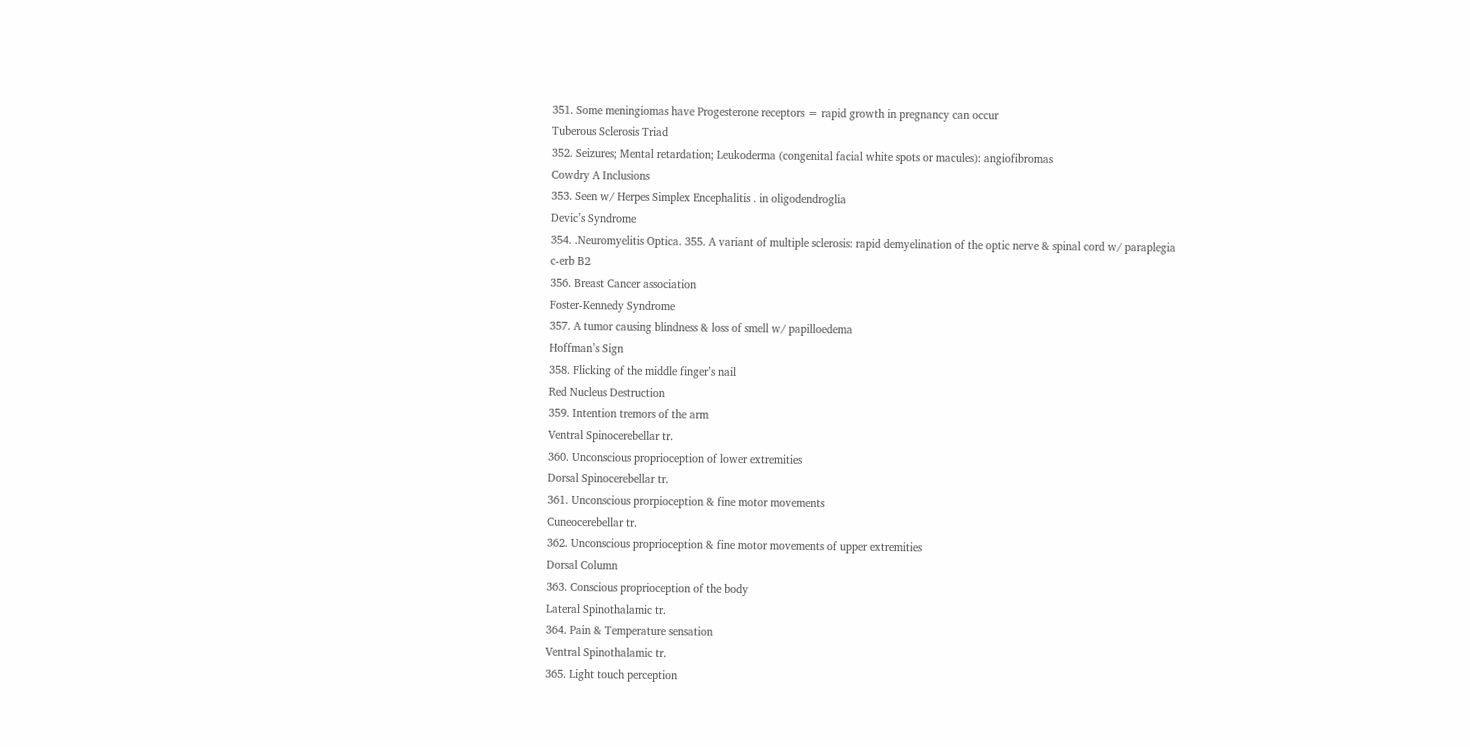351. Some meningiomas have Progesterone receptors = rapid growth in pregnancy can occur
Tuberous Sclerosis Triad
352. Seizures; Mental retardation; Leukoderma (congenital facial white spots or macules): angiofibromas
Cowdry A Inclusions
353. Seen w/ Herpes Simplex Encephalitis . in oligodendroglia
Devic’s Syndrome
354. .Neuromyelitis Optica. 355. A variant of multiple sclerosis: rapid demyelination of the optic nerve & spinal cord w/ paraplegia
c-erb B2
356. Breast Cancer association
Foster-Kennedy Syndrome
357. A tumor causing blindness & loss of smell w/ papilloedema
Hoffman’s Sign
358. Flicking of the middle finger’s nail
Red Nucleus Destruction
359. Intention tremors of the arm
Ventral Spinocerebellar tr.
360. Unconscious proprioception of lower extremities
Dorsal Spinocerebellar tr.
361. Unconscious prorpioception & fine motor movements
Cuneocerebellar tr.
362. Unconscious proprioception & fine motor movements of upper extremities
Dorsal Column
363. Conscious proprioception of the body
Lateral Spinothalamic tr.
364. Pain & Temperature sensation
Ventral Spinothalamic tr.
365. Light touch perception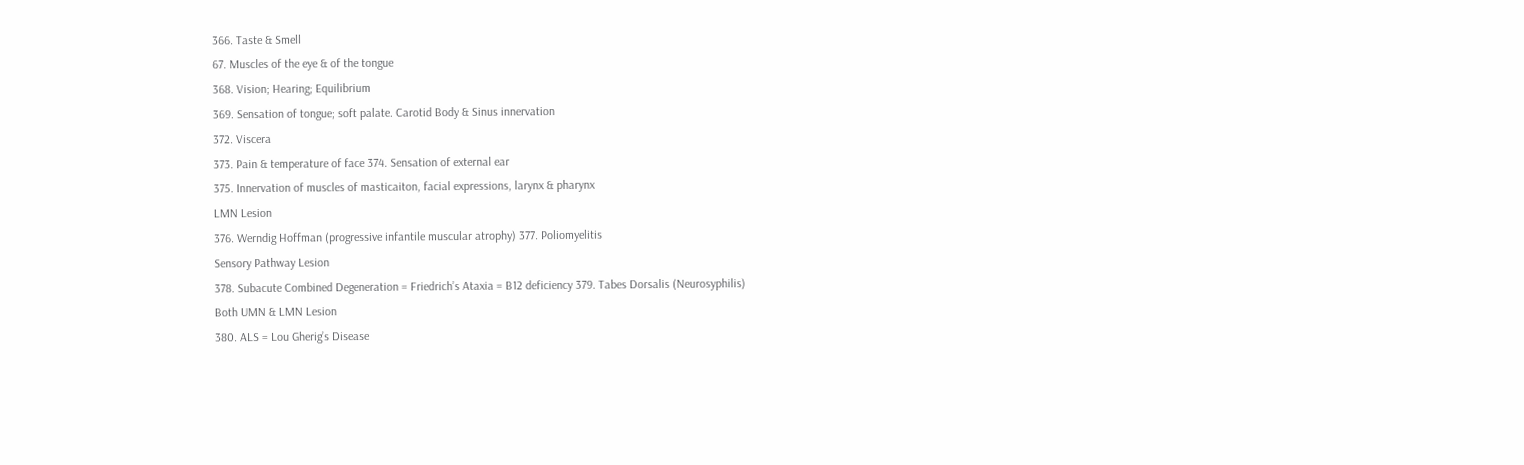366. Taste & Smell
67. Muscles of the eye & of the tongue
368. Vision; Hearing; Equilibrium
369. Sensation of tongue; soft palate. Carotid Body & Sinus innervation
372. Viscera
373. Pain & temperature of face 374. Sensation of external ear
375. Innervation of muscles of masticaiton, facial expressions, larynx & pharynx
LMN Lesion
376. Werndig Hoffman (progressive infantile muscular atrophy) 377. Poliomyelitis
Sensory Pathway Lesion
378. Subacute Combined Degeneration = Friedrich’s Ataxia = B12 deficiency 379. Tabes Dorsalis (Neurosyphilis)
Both UMN & LMN Lesion
380. ALS = Lou Gherig’s Disease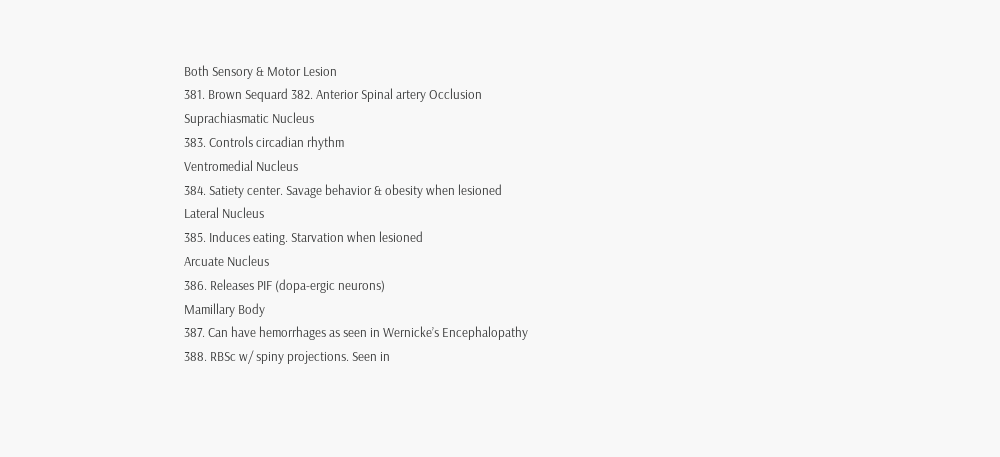Both Sensory & Motor Lesion
381. Brown Sequard 382. Anterior Spinal artery Occlusion
Suprachiasmatic Nucleus
383. Controls circadian rhythm
Ventromedial Nucleus
384. Satiety center. Savage behavior & obesity when lesioned
Lateral Nucleus
385. Induces eating. Starvation when lesioned
Arcuate Nucleus
386. Releases PIF (dopa-ergic neurons)
Mamillary Body
387. Can have hemorrhages as seen in Wernicke’s Encephalopathy
388. RBSc w/ spiny projections. Seen in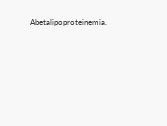Abetalipoproteinemia.